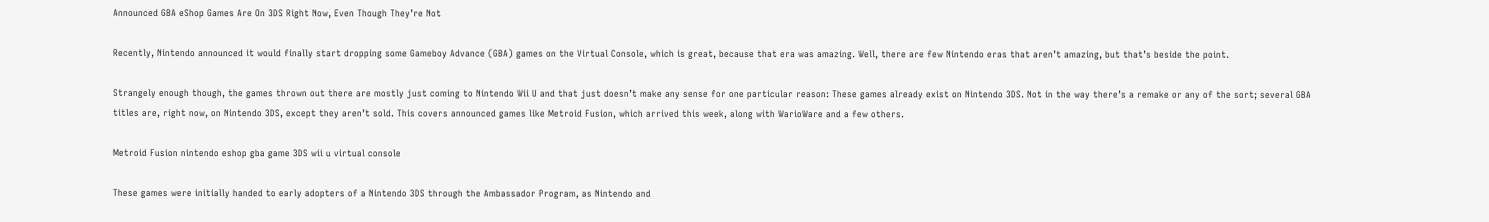Announced GBA eShop Games Are On 3DS Right Now, Even Though They’re Not

Recently, Nintendo announced it would finally start dropping some Gameboy Advance (GBA) games on the Virtual Console, which is great, because that era was amazing. Well, there are few Nintendo eras that aren’t amazing, but that’s beside the point.

Strangely enough though, the games thrown out there are mostly just coming to Nintendo Wii U and that just doesn’t make any sense for one particular reason: These games already exist on Nintendo 3DS. Not in the way there’s a remake or any of the sort; several GBA titles are, right now, on Nintendo 3DS, except they aren’t sold. This covers announced games like Metroid Fusion, which arrived this week, along with WarioWare and a few others.

Metroid Fusion nintendo eshop gba game 3DS wii u virtual console

These games were initially handed to early adopters of a Nintendo 3DS through the Ambassador Program, as Nintendo and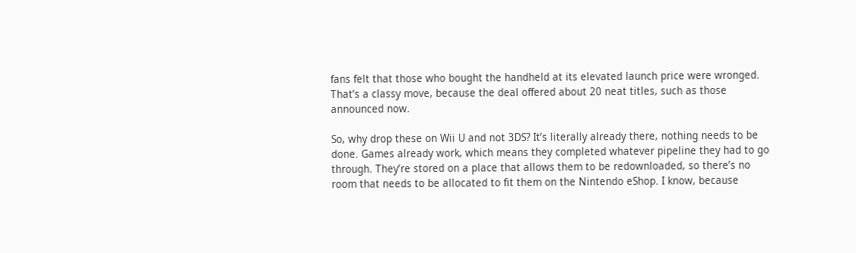fans felt that those who bought the handheld at its elevated launch price were wronged. That’s a classy move, because the deal offered about 20 neat titles, such as those announced now.

So, why drop these on Wii U and not 3DS? It’s literally already there, nothing needs to be done. Games already work, which means they completed whatever pipeline they had to go through. They’re stored on a place that allows them to be redownloaded, so there’s no room that needs to be allocated to fit them on the Nintendo eShop. I know, because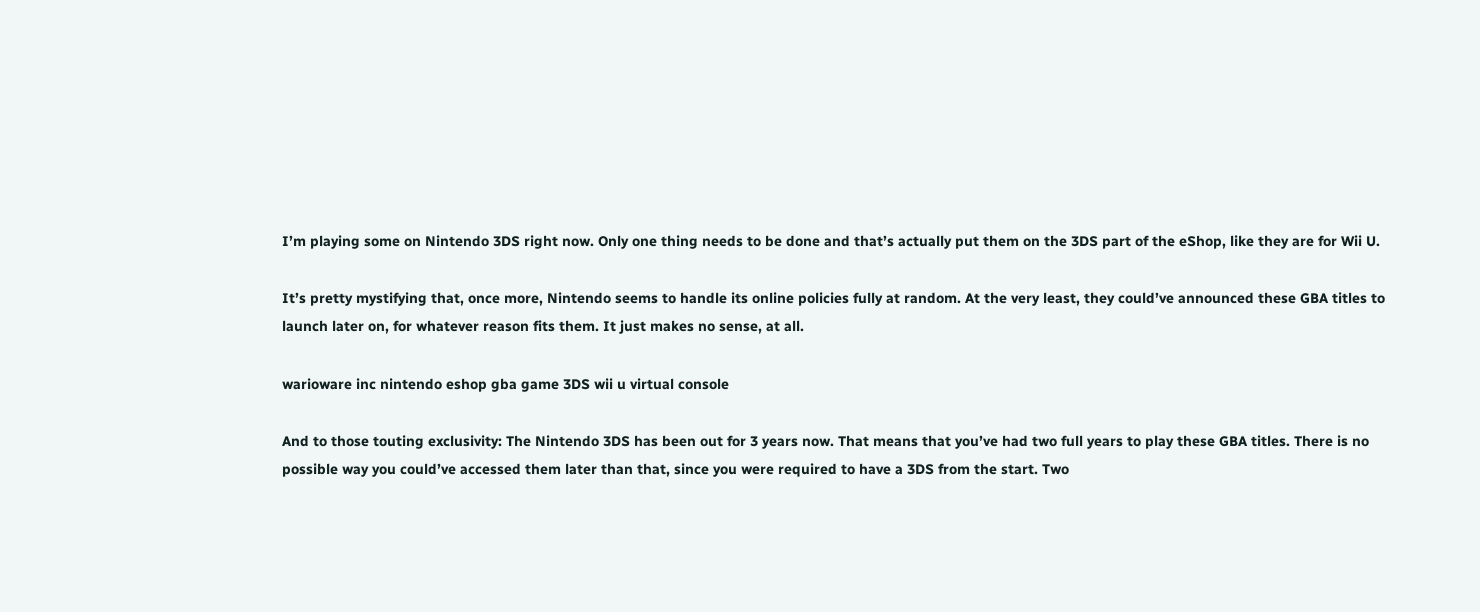I’m playing some on Nintendo 3DS right now. Only one thing needs to be done and that’s actually put them on the 3DS part of the eShop, like they are for Wii U.

It’s pretty mystifying that, once more, Nintendo seems to handle its online policies fully at random. At the very least, they could’ve announced these GBA titles to launch later on, for whatever reason fits them. It just makes no sense, at all.

warioware inc nintendo eshop gba game 3DS wii u virtual console

And to those touting exclusivity: The Nintendo 3DS has been out for 3 years now. That means that you’ve had two full years to play these GBA titles. There is no possible way you could’ve accessed them later than that, since you were required to have a 3DS from the start. Two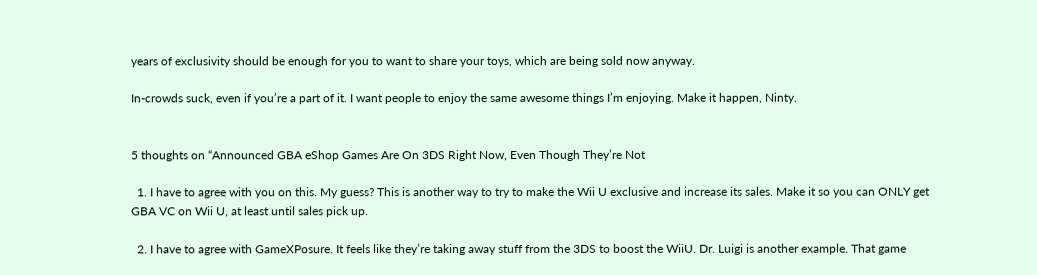years of exclusivity should be enough for you to want to share your toys, which are being sold now anyway.

In-crowds suck, even if you’re a part of it. I want people to enjoy the same awesome things I’m enjoying. Make it happen, Ninty.


5 thoughts on “Announced GBA eShop Games Are On 3DS Right Now, Even Though They’re Not

  1. I have to agree with you on this. My guess? This is another way to try to make the Wii U exclusive and increase its sales. Make it so you can ONLY get GBA VC on Wii U, at least until sales pick up.

  2. I have to agree with GameXPosure. It feels like they’re taking away stuff from the 3DS to boost the WiiU. Dr. Luigi is another example. That game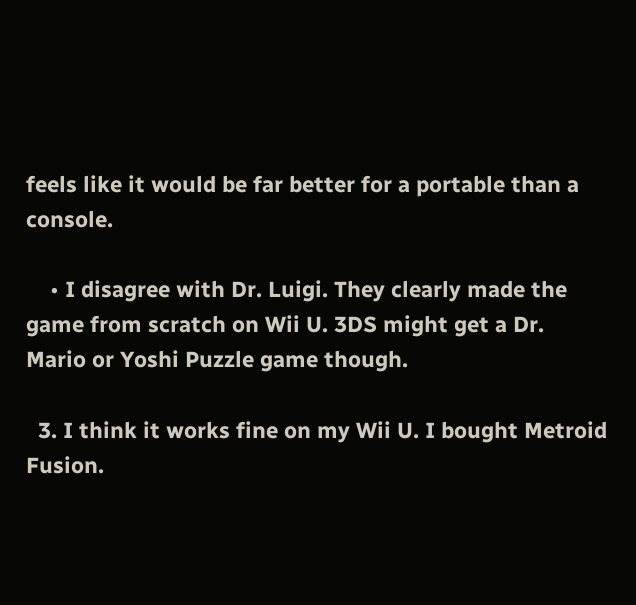feels like it would be far better for a portable than a console.

    • I disagree with Dr. Luigi. They clearly made the game from scratch on Wii U. 3DS might get a Dr. Mario or Yoshi Puzzle game though.

  3. I think it works fine on my Wii U. I bought Metroid Fusion.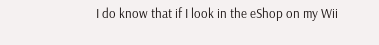I do know that if I look in the eShop on my Wii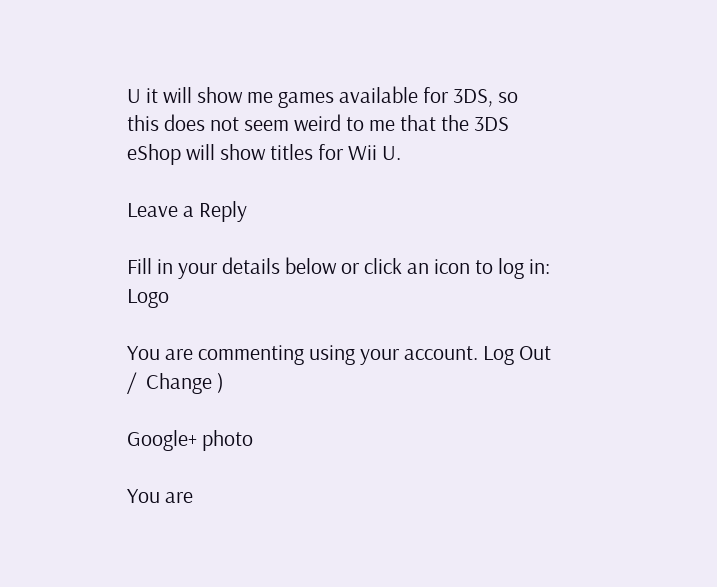U it will show me games available for 3DS, so this does not seem weird to me that the 3DS eShop will show titles for Wii U.

Leave a Reply

Fill in your details below or click an icon to log in: Logo

You are commenting using your account. Log Out /  Change )

Google+ photo

You are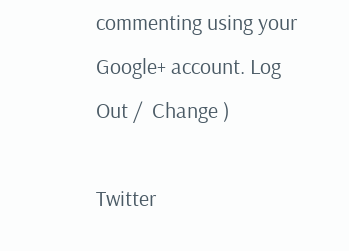commenting using your Google+ account. Log Out /  Change )

Twitter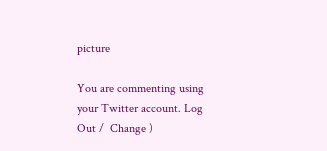picture

You are commenting using your Twitter account. Log Out /  Change )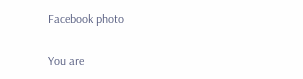Facebook photo

You are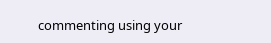commenting using your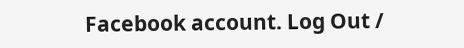Facebook account. Log Out /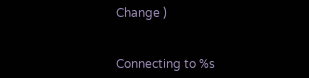Change )


Connecting to %s